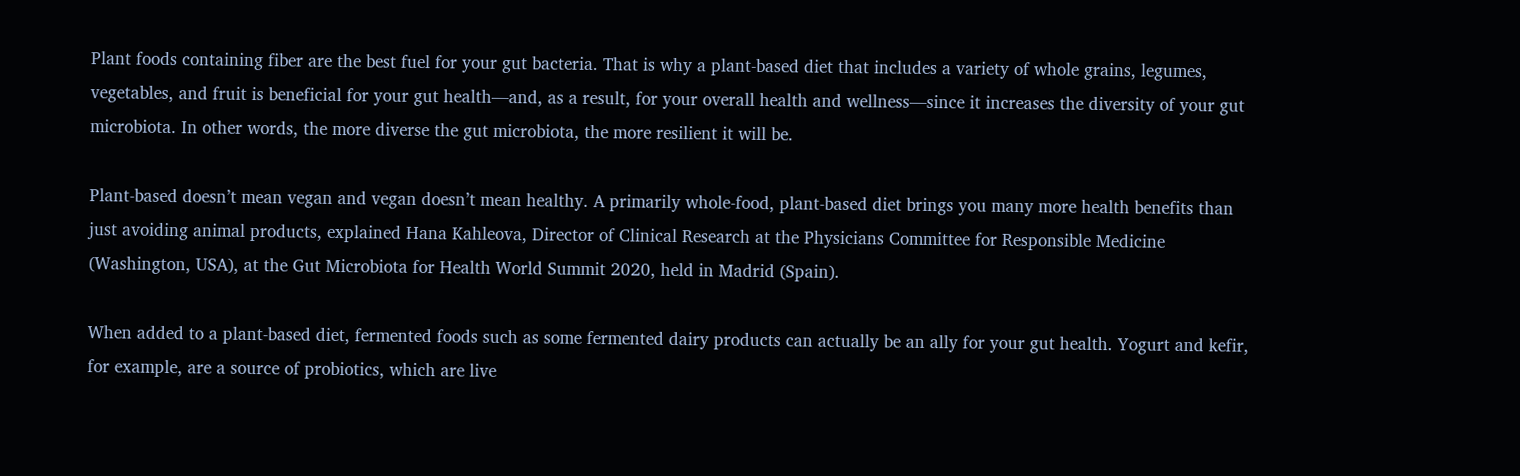Plant foods containing fiber are the best fuel for your gut bacteria. That is why a plant-based diet that includes a variety of whole grains, legumes, vegetables, and fruit is beneficial for your gut health—and, as a result, for your overall health and wellness—since it increases the diversity of your gut microbiota. In other words, the more diverse the gut microbiota, the more resilient it will be.

Plant-based doesn’t mean vegan and vegan doesn’t mean healthy. A primarily whole-food, plant-based diet brings you many more health benefits than just avoiding animal products, explained Hana Kahleova, Director of Clinical Research at the Physicians Committee for Responsible Medicine (Washington, USA), at the Gut Microbiota for Health World Summit 2020, held in Madrid (Spain).

When added to a plant-based diet, fermented foods such as some fermented dairy products can actually be an ally for your gut health. Yogurt and kefir, for example, are a source of probiotics, which are live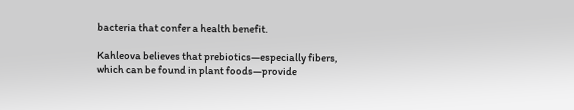bacteria that confer a health benefit.

Kahleova believes that prebiotics—especially fibers, which can be found in plant foods—provide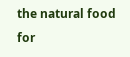the natural food for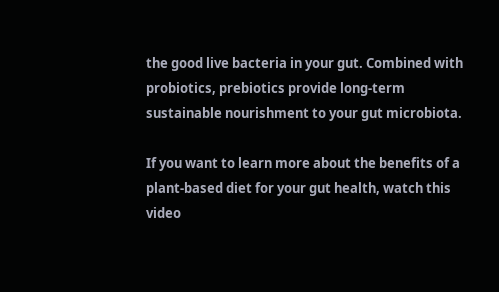the good live bacteria in your gut. Combined with probiotics, prebiotics provide long-term sustainable nourishment to your gut microbiota.

If you want to learn more about the benefits of a plant-based diet for your gut health, watch this video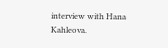interview with Hana Kahleova.